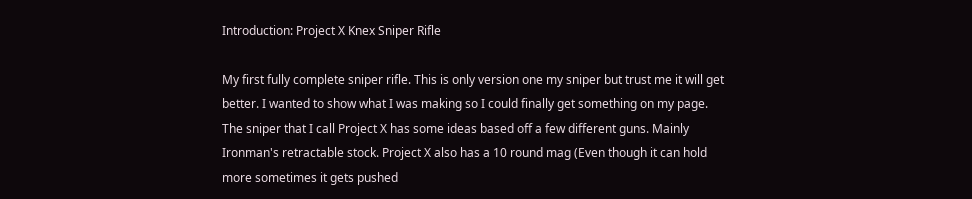Introduction: Project X Knex Sniper Rifle

My first fully complete sniper rifle. This is only version one my sniper but trust me it will get better. I wanted to show what I was making so I could finally get something on my page.
The sniper that I call Project X has some ideas based off a few different guns. Mainly Ironman's retractable stock. Project X also has a 10 round mag (Even though it can hold more sometimes it gets pushed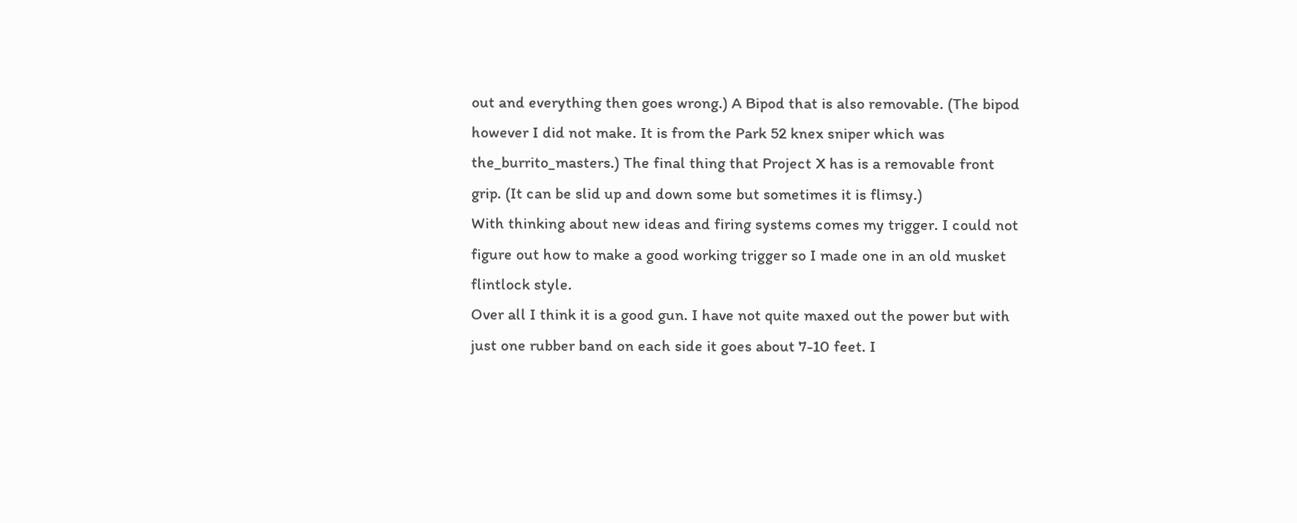out and everything then goes wrong.) A Bipod that is also removable. (The bipod however I did not make. It is from the Park 52 knex sniper which was the_burrito_masters.) The final thing that Project X has is a removable front grip. (It can be slid up and down some but sometimes it is flimsy.)
With thinking about new ideas and firing systems comes my trigger. I could not figure out how to make a good working trigger so I made one in an old musket flintlock style.
Over all I think it is a good gun. I have not quite maxed out the power but with just one rubber band on each side it goes about 7-10 feet. I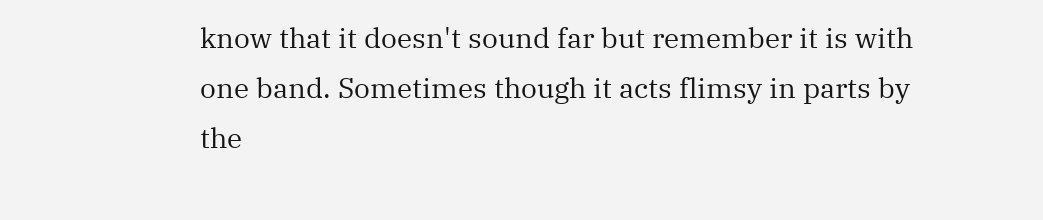know that it doesn't sound far but remember it is with one band. Sometimes though it acts flimsy in parts by the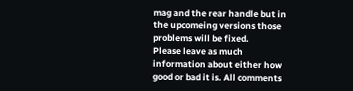mag and the rear handle but in the upcomeing versions those problems will be fixed.
Please leave as much information about either how good or bad it is. All comments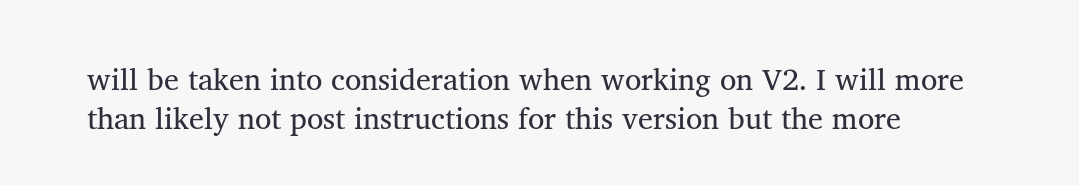will be taken into consideration when working on V2. I will more than likely not post instructions for this version but the more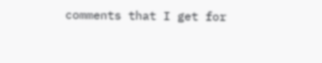comments that I get for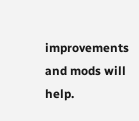improvements and mods will help.